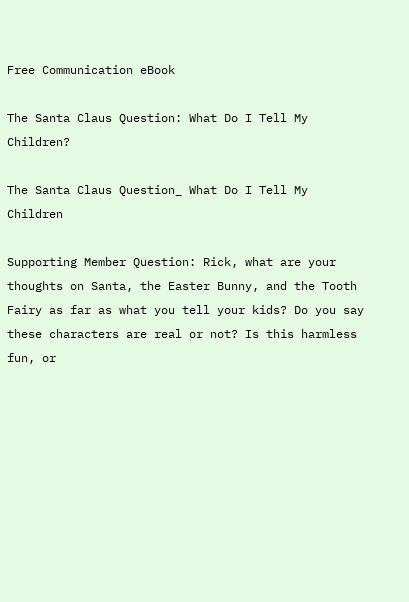Free Communication eBook

The Santa Claus Question: What Do I Tell My Children?

The Santa Claus Question_ What Do I Tell My Children

Supporting Member Question: Rick, what are your thoughts on Santa, the Easter Bunny, and the Tooth Fairy as far as what you tell your kids? Do you say these characters are real or not? Is this harmless fun, or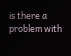is there a problem with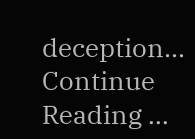deception… Continue Reading …